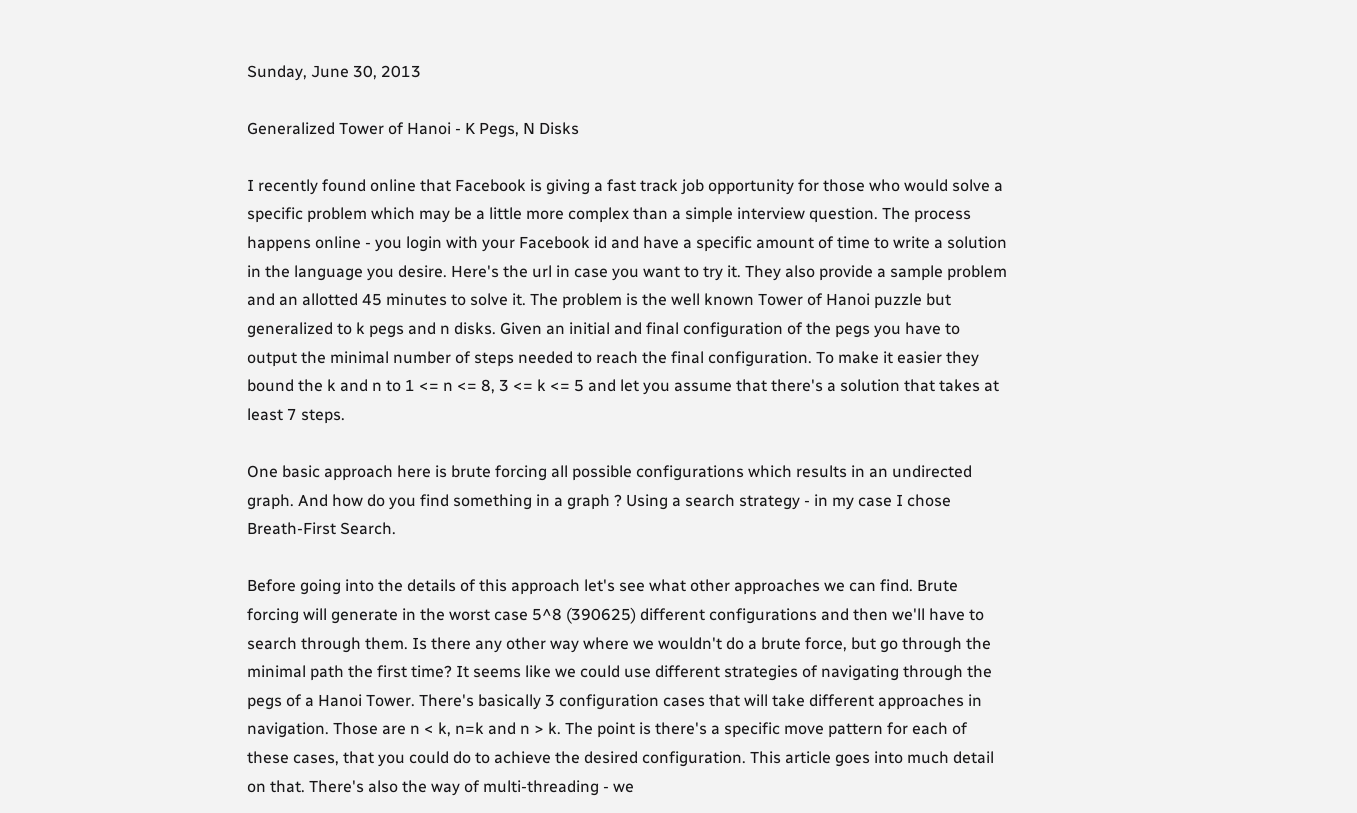Sunday, June 30, 2013

Generalized Tower of Hanoi - K Pegs, N Disks

I recently found online that Facebook is giving a fast track job opportunity for those who would solve a specific problem which may be a little more complex than a simple interview question. The process happens online - you login with your Facebook id and have a specific amount of time to write a solution in the language you desire. Here's the url in case you want to try it. They also provide a sample problem and an allotted 45 minutes to solve it. The problem is the well known Tower of Hanoi puzzle but generalized to k pegs and n disks. Given an initial and final configuration of the pegs you have to output the minimal number of steps needed to reach the final configuration. To make it easier they bound the k and n to 1 <= n <= 8, 3 <= k <= 5 and let you assume that there's a solution that takes at least 7 steps.

One basic approach here is brute forcing all possible configurations which results in an undirected graph. And how do you find something in a graph ? Using a search strategy - in my case I chose Breath-First Search.

Before going into the details of this approach let's see what other approaches we can find. Brute forcing will generate in the worst case 5^8 (390625) different configurations and then we'll have to search through them. Is there any other way where we wouldn't do a brute force, but go through the minimal path the first time? It seems like we could use different strategies of navigating through the pegs of a Hanoi Tower. There's basically 3 configuration cases that will take different approaches in navigation. Those are n < k, n=k and n > k. The point is there's a specific move pattern for each of these cases, that you could do to achieve the desired configuration. This article goes into much detail on that. There's also the way of multi-threading - we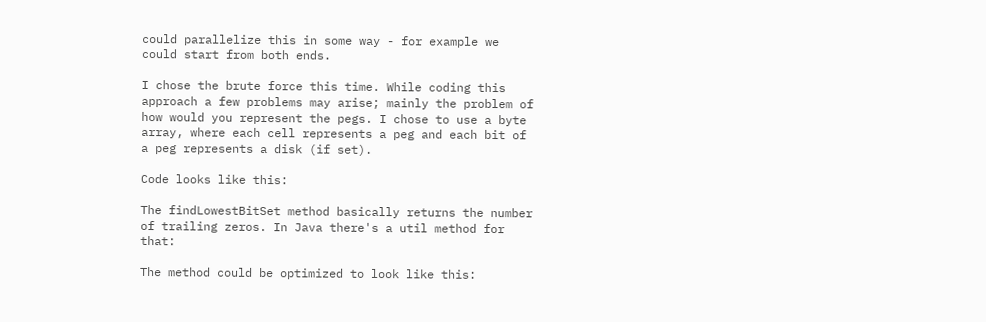could parallelize this in some way - for example we could start from both ends.

I chose the brute force this time. While coding this approach a few problems may arise; mainly the problem of how would you represent the pegs. I chose to use a byte array, where each cell represents a peg and each bit of a peg represents a disk (if set).

Code looks like this:

The findLowestBitSet method basically returns the number of trailing zeros. In Java there's a util method for that:

The method could be optimized to look like this: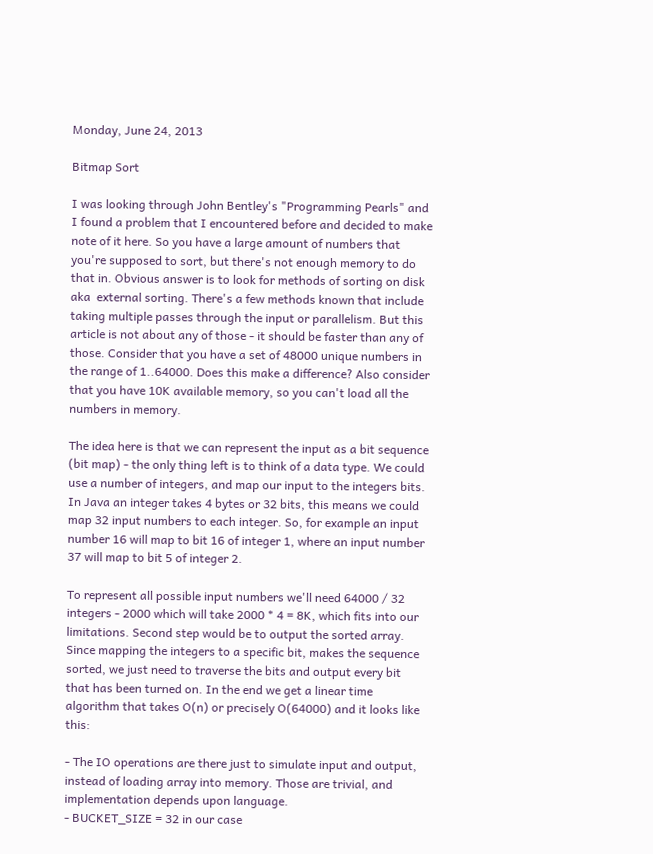Monday, June 24, 2013

Bitmap Sort

I was looking through John Bentley's "Programming Pearls" and I found a problem that I encountered before and decided to make note of it here. So you have a large amount of numbers that you're supposed to sort, but there's not enough memory to do that in. Obvious answer is to look for methods of sorting on disk aka  external sorting. There's a few methods known that include taking multiple passes through the input or parallelism. But this article is not about any of those - it should be faster than any of those. Consider that you have a set of 48000 unique numbers in the range of 1..64000. Does this make a difference? Also consider that you have 10K available memory, so you can't load all the numbers in memory.

The idea here is that we can represent the input as a bit sequence (bit map) - the only thing left is to think of a data type. We could use a number of integers, and map our input to the integers bits. In Java an integer takes 4 bytes or 32 bits, this means we could map 32 input numbers to each integer. So, for example an input number 16 will map to bit 16 of integer 1, where an input number 37 will map to bit 5 of integer 2.

To represent all possible input numbers we'll need 64000 / 32 integers - 2000 which will take 2000 * 4 = 8K, which fits into our limitations. Second step would be to output the sorted array. Since mapping the integers to a specific bit, makes the sequence sorted, we just need to traverse the bits and output every bit that has been turned on. In the end we get a linear time algorithm that takes O(n) or precisely O(64000) and it looks like this:

- The IO operations are there just to simulate input and output, instead of loading array into memory. Those are trivial, and implementation depends upon language.
- BUCKET_SIZE = 32 in our case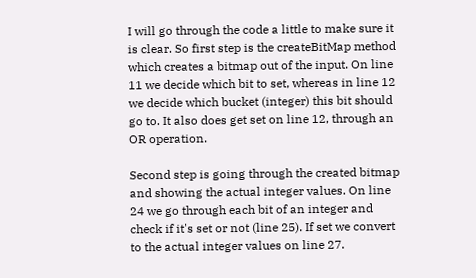I will go through the code a little to make sure it is clear. So first step is the createBitMap method which creates a bitmap out of the input. On line 11 we decide which bit to set, whereas in line 12 we decide which bucket (integer) this bit should go to. It also does get set on line 12, through an OR operation.

Second step is going through the created bitmap and showing the actual integer values. On line 24 we go through each bit of an integer and check if it's set or not (line 25). If set we convert to the actual integer values on line 27.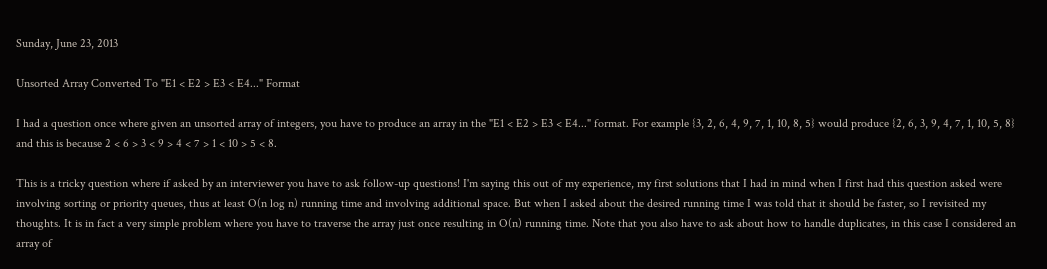Sunday, June 23, 2013

Unsorted Array Converted To "E1 < E2 > E3 < E4..." Format

I had a question once where given an unsorted array of integers, you have to produce an array in the "E1 < E2 > E3 < E4..." format. For example {3, 2, 6, 4, 9, 7, 1, 10, 8, 5} would produce {2, 6, 3, 9, 4, 7, 1, 10, 5, 8} and this is because 2 < 6 > 3 < 9 > 4 < 7 > 1 < 10 > 5 < 8.

This is a tricky question where if asked by an interviewer you have to ask follow-up questions! I'm saying this out of my experience, my first solutions that I had in mind when I first had this question asked were involving sorting or priority queues, thus at least O(n log n) running time and involving additional space. But when I asked about the desired running time I was told that it should be faster, so I revisited my thoughts. It is in fact a very simple problem where you have to traverse the array just once resulting in O(n) running time. Note that you also have to ask about how to handle duplicates, in this case I considered an array of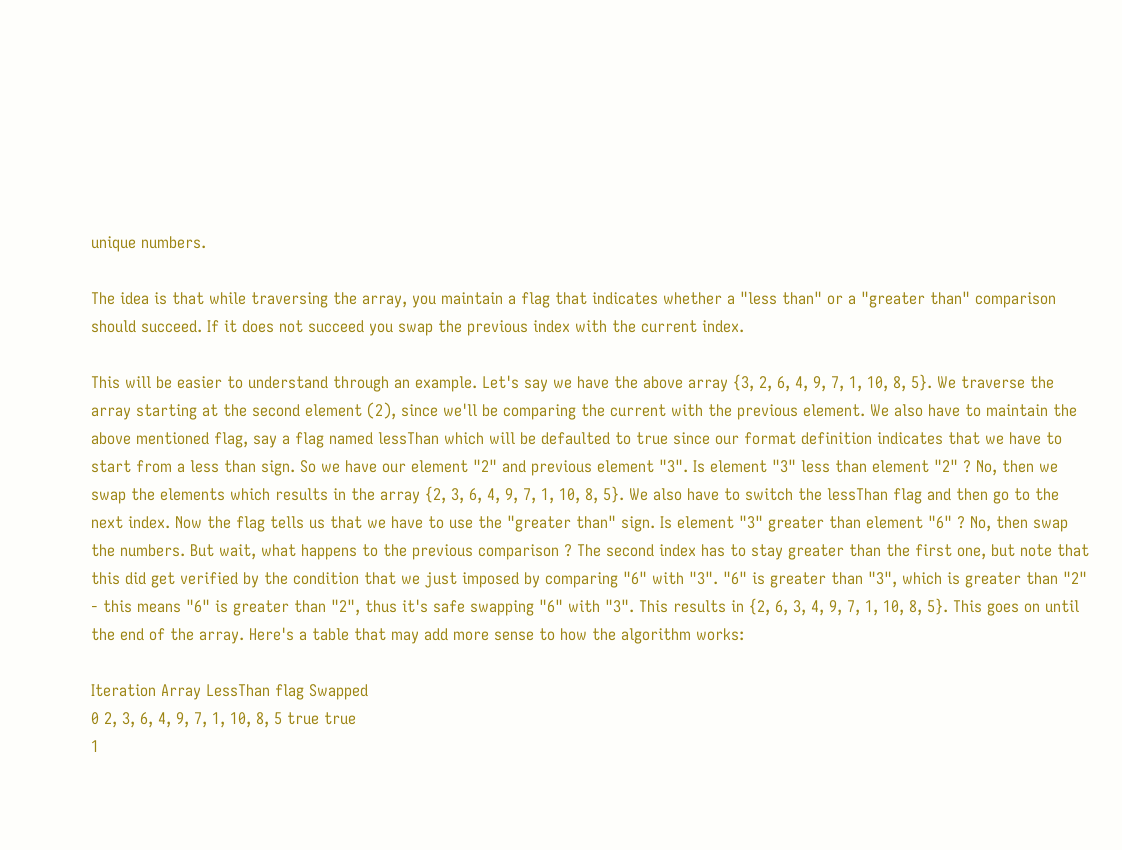unique numbers.

The idea is that while traversing the array, you maintain a flag that indicates whether a "less than" or a "greater than" comparison should succeed. If it does not succeed you swap the previous index with the current index.

This will be easier to understand through an example. Let's say we have the above array {3, 2, 6, 4, 9, 7, 1, 10, 8, 5}. We traverse the array starting at the second element (2), since we'll be comparing the current with the previous element. We also have to maintain the above mentioned flag, say a flag named lessThan which will be defaulted to true since our format definition indicates that we have to start from a less than sign. So we have our element "2" and previous element "3". Is element "3" less than element "2" ? No, then we swap the elements which results in the array {2, 3, 6, 4, 9, 7, 1, 10, 8, 5}. We also have to switch the lessThan flag and then go to the next index. Now the flag tells us that we have to use the "greater than" sign. Is element "3" greater than element "6" ? No, then swap the numbers. But wait, what happens to the previous comparison ? The second index has to stay greater than the first one, but note that this did get verified by the condition that we just imposed by comparing "6" with "3". "6" is greater than "3", which is greater than "2" - this means "6" is greater than "2", thus it's safe swapping "6" with "3". This results in {2, 6, 3, 4, 9, 7, 1, 10, 8, 5}. This goes on until the end of the array. Here's a table that may add more sense to how the algorithm works:

Iteration Array LessThan flag Swapped
0 2, 3, 6, 4, 9, 7, 1, 10, 8, 5 true true
1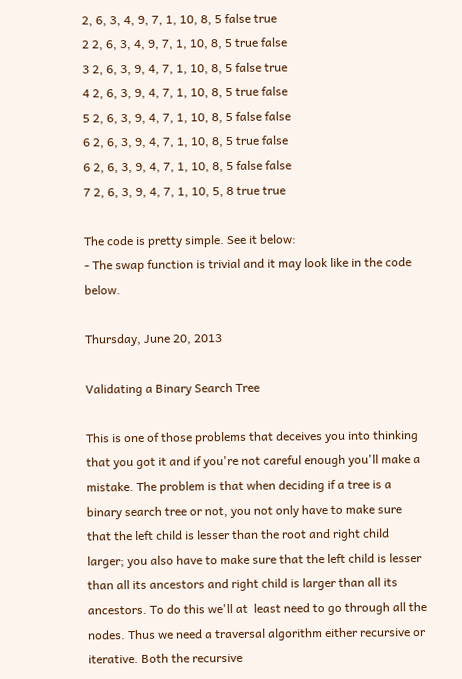2, 6, 3, 4, 9, 7, 1, 10, 8, 5 false true
2 2, 6, 3, 4, 9, 7, 1, 10, 8, 5 true false
3 2, 6, 3, 9, 4, 7, 1, 10, 8, 5 false true
4 2, 6, 3, 9, 4, 7, 1, 10, 8, 5 true false
5 2, 6, 3, 9, 4, 7, 1, 10, 8, 5 false false
6 2, 6, 3, 9, 4, 7, 1, 10, 8, 5 true false
6 2, 6, 3, 9, 4, 7, 1, 10, 8, 5 false false
7 2, 6, 3, 9, 4, 7, 1, 10, 5, 8 true true

The code is pretty simple. See it below:
- The swap function is trivial and it may look like in the code below.

Thursday, June 20, 2013

Validating a Binary Search Tree

This is one of those problems that deceives you into thinking that you got it and if you're not careful enough you'll make a mistake. The problem is that when deciding if a tree is a binary search tree or not, you not only have to make sure that the left child is lesser than the root and right child larger; you also have to make sure that the left child is lesser than all its ancestors and right child is larger than all its ancestors. To do this we'll at  least need to go through all the nodes. Thus we need a traversal algorithm either recursive or iterative. Both the recursive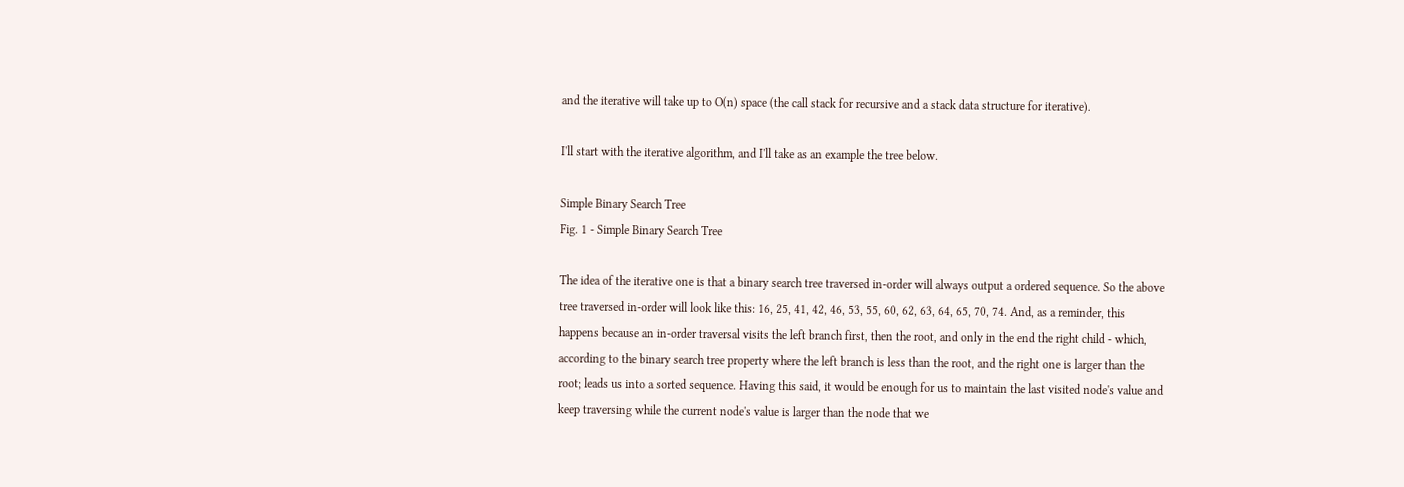and the iterative will take up to O(n) space (the call stack for recursive and a stack data structure for iterative).

I'll start with the iterative algorithm, and I'll take as an example the tree below.

Simple Binary Search Tree
Fig. 1 - Simple Binary Search Tree

The idea of the iterative one is that a binary search tree traversed in-order will always output a ordered sequence. So the above tree traversed in-order will look like this: 16, 25, 41, 42, 46, 53, 55, 60, 62, 63, 64, 65, 70, 74. And, as a reminder, this happens because an in-order traversal visits the left branch first, then the root, and only in the end the right child - which, according to the binary search tree property where the left branch is less than the root, and the right one is larger than the root; leads us into a sorted sequence. Having this said, it would be enough for us to maintain the last visited node's value and keep traversing while the current node's value is larger than the node that we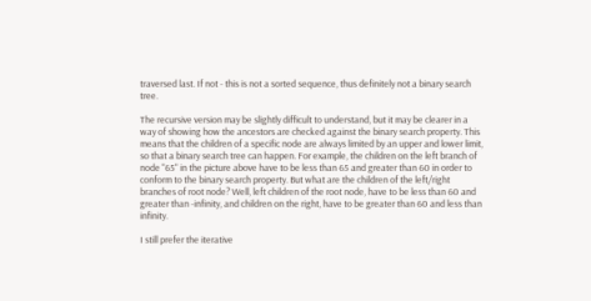traversed last. If not - this is not a sorted sequence, thus definitely not a binary search tree.

The recursive version may be slightly difficult to understand, but it may be clearer in a way of showing how the ancestors are checked against the binary search property. This means that the children of a specific node are always limited by an upper and lower limit, so that a binary search tree can happen. For example, the children on the left branch of node "65" in the picture above have to be less than 65 and greater than 60 in order to conform to the binary search property. But what are the children of the left/right branches of root node? Well, left children of the root node, have to be less than 60 and greater than -infinity, and children on the right, have to be greater than 60 and less than infinity.

I still prefer the iterative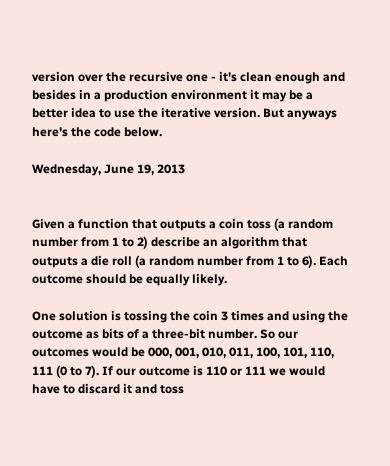version over the recursive one - it's clean enough and besides in a production environment it may be a better idea to use the iterative version. But anyways here's the code below.

Wednesday, June 19, 2013


Given a function that outputs a coin toss (a random number from 1 to 2) describe an algorithm that outputs a die roll (a random number from 1 to 6). Each outcome should be equally likely.

One solution is tossing the coin 3 times and using the outcome as bits of a three-bit number. So our outcomes would be 000, 001, 010, 011, 100, 101, 110, 111 (0 to 7). If our outcome is 110 or 111 we would have to discard it and toss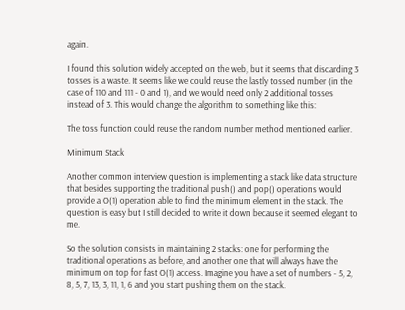again.

I found this solution widely accepted on the web, but it seems that discarding 3 tosses is a waste. It seems like we could reuse the lastly tossed number (in the case of 110 and 111 - 0 and 1), and we would need only 2 additional tosses instead of 3. This would change the algorithm to something like this:

The toss function could reuse the random number method mentioned earlier.

Minimum Stack

Another common interview question is implementing a stack like data structure that besides supporting the traditional push() and pop() operations would provide a O(1) operation able to find the minimum element in the stack. The question is easy but I still decided to write it down because it seemed elegant to me.

So the solution consists in maintaining 2 stacks: one for performing the traditional operations as before, and another one that will always have the minimum on top for fast O(1) access. Imagine you have a set of numbers - 5, 2, 8, 5, 7, 13, 3, 11, 1, 6 and you start pushing them on the stack.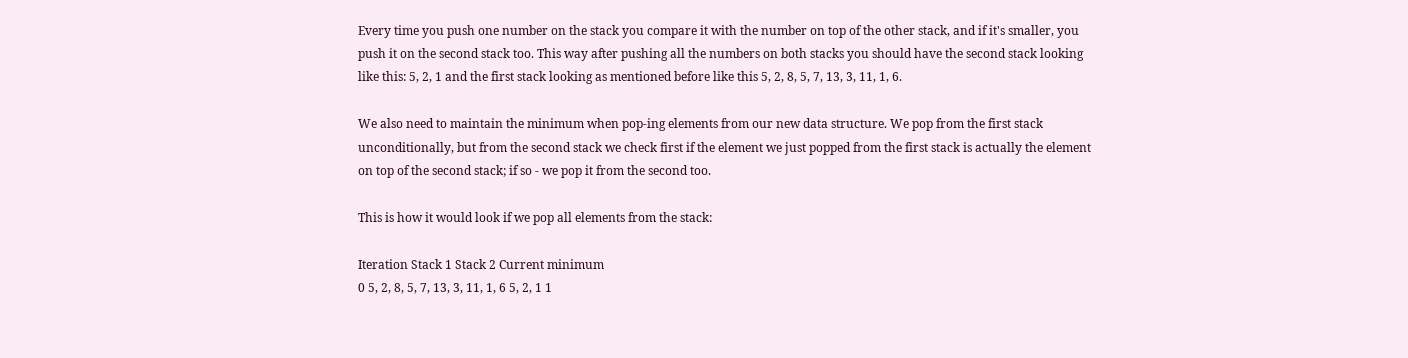Every time you push one number on the stack you compare it with the number on top of the other stack, and if it's smaller, you push it on the second stack too. This way after pushing all the numbers on both stacks you should have the second stack looking like this: 5, 2, 1 and the first stack looking as mentioned before like this 5, 2, 8, 5, 7, 13, 3, 11, 1, 6.

We also need to maintain the minimum when pop-ing elements from our new data structure. We pop from the first stack unconditionally, but from the second stack we check first if the element we just popped from the first stack is actually the element on top of the second stack; if so - we pop it from the second too.

This is how it would look if we pop all elements from the stack:

Iteration Stack 1 Stack 2 Current minimum
0 5, 2, 8, 5, 7, 13, 3, 11, 1, 6 5, 2, 1 1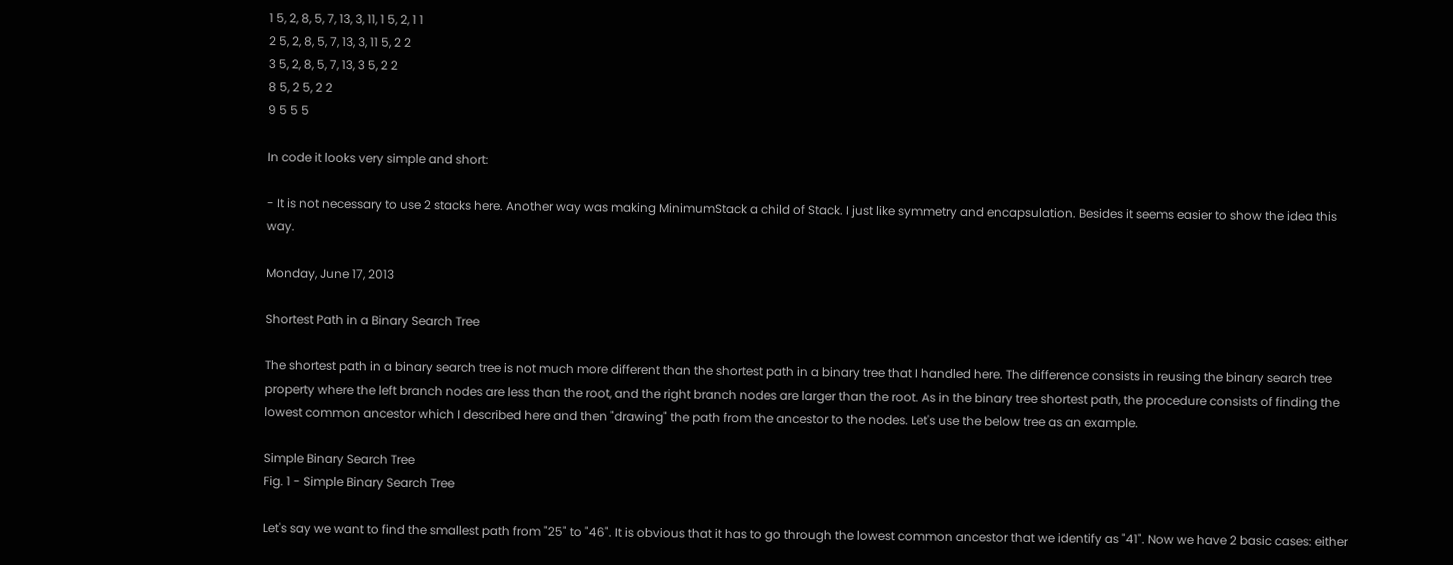1 5, 2, 8, 5, 7, 13, 3, 11, 1 5, 2, 1 1
2 5, 2, 8, 5, 7, 13, 3, 11 5, 2 2
3 5, 2, 8, 5, 7, 13, 3 5, 2 2
8 5, 2 5, 2 2
9 5 5 5

In code it looks very simple and short:

- It is not necessary to use 2 stacks here. Another way was making MinimumStack a child of Stack. I just like symmetry and encapsulation. Besides it seems easier to show the idea this way.

Monday, June 17, 2013

Shortest Path in a Binary Search Tree

The shortest path in a binary search tree is not much more different than the shortest path in a binary tree that I handled here. The difference consists in reusing the binary search tree property where the left branch nodes are less than the root, and the right branch nodes are larger than the root. As in the binary tree shortest path, the procedure consists of finding the lowest common ancestor which I described here and then "drawing" the path from the ancestor to the nodes. Let's use the below tree as an example.

Simple Binary Search Tree
Fig. 1 - Simple Binary Search Tree

Let's say we want to find the smallest path from "25" to "46". It is obvious that it has to go through the lowest common ancestor that we identify as "41". Now we have 2 basic cases: either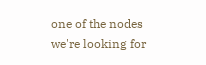one of the nodes we're looking for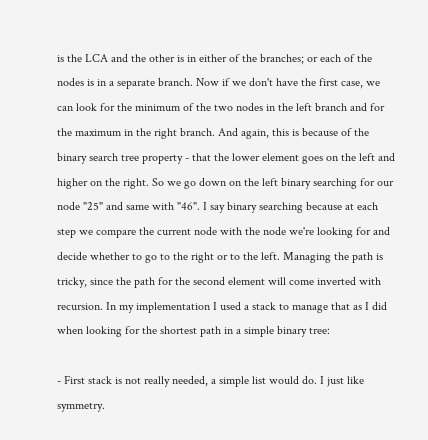is the LCA and the other is in either of the branches; or each of the nodes is in a separate branch. Now if we don't have the first case, we can look for the minimum of the two nodes in the left branch and for the maximum in the right branch. And again, this is because of the binary search tree property - that the lower element goes on the left and higher on the right. So we go down on the left binary searching for our node "25" and same with "46". I say binary searching because at each step we compare the current node with the node we're looking for and decide whether to go to the right or to the left. Managing the path is tricky, since the path for the second element will come inverted with recursion. In my implementation I used a stack to manage that as I did when looking for the shortest path in a simple binary tree:

- First stack is not really needed, a simple list would do. I just like symmetry.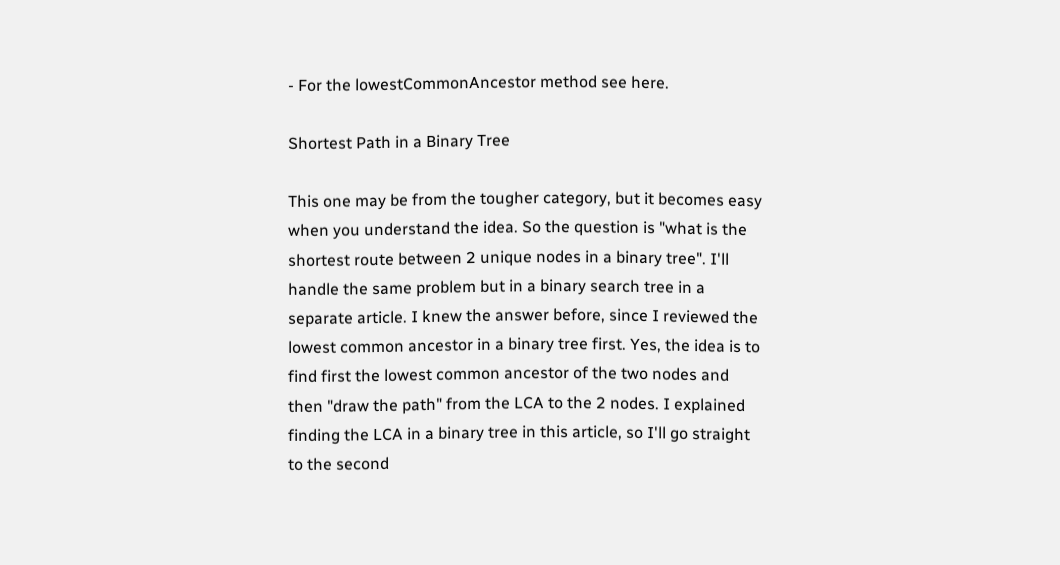- For the lowestCommonAncestor method see here.

Shortest Path in a Binary Tree

This one may be from the tougher category, but it becomes easy when you understand the idea. So the question is "what is the shortest route between 2 unique nodes in a binary tree". I'll handle the same problem but in a binary search tree in a separate article. I knew the answer before, since I reviewed the lowest common ancestor in a binary tree first. Yes, the idea is to find first the lowest common ancestor of the two nodes and then "draw the path" from the LCA to the 2 nodes. I explained finding the LCA in a binary tree in this article, so I'll go straight to the second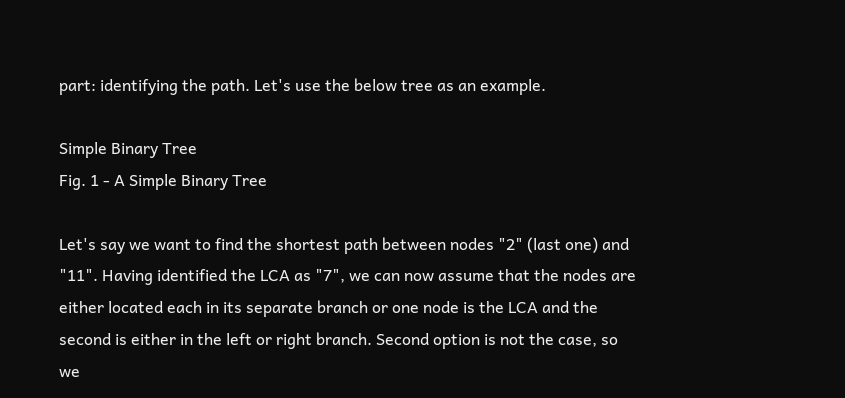part: identifying the path. Let's use the below tree as an example.

Simple Binary Tree
Fig. 1 - A Simple Binary Tree

Let's say we want to find the shortest path between nodes "2" (last one) and "11". Having identified the LCA as "7", we can now assume that the nodes are either located each in its separate branch or one node is the LCA and the second is either in the left or right branch. Second option is not the case, so we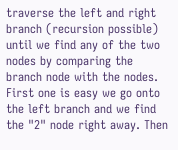traverse the left and right branch (recursion possible) until we find any of the two nodes by comparing the branch node with the nodes. First one is easy we go onto the left branch and we find the "2" node right away. Then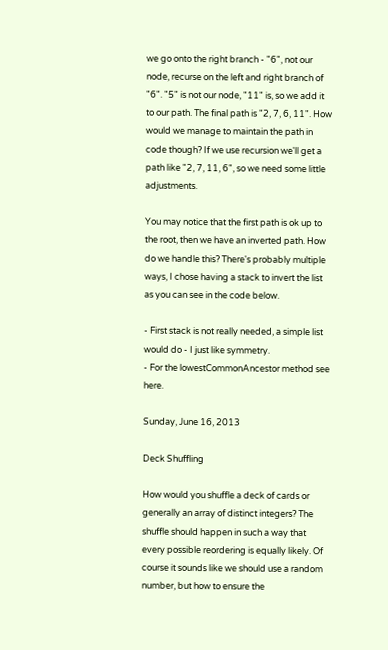we go onto the right branch - "6", not our node, recurse on the left and right branch of "6". "5" is not our node, "11" is, so we add it to our path. The final path is "2, 7, 6, 11". How would we manage to maintain the path in code though? If we use recursion we'll get a path like "2, 7, 11, 6", so we need some little adjustments.

You may notice that the first path is ok up to the root, then we have an inverted path. How do we handle this? There's probably multiple ways, I chose having a stack to invert the list as you can see in the code below.

- First stack is not really needed, a simple list would do - I just like symmetry.
- For the lowestCommonAncestor method see here.

Sunday, June 16, 2013

Deck Shuffling

How would you shuffle a deck of cards or generally an array of distinct integers? The shuffle should happen in such a way that every possible reordering is equally likely. Of course it sounds like we should use a random number, but how to ensure the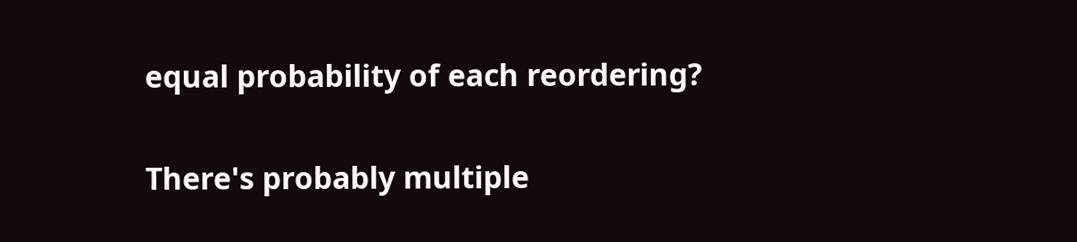equal probability of each reordering?

There's probably multiple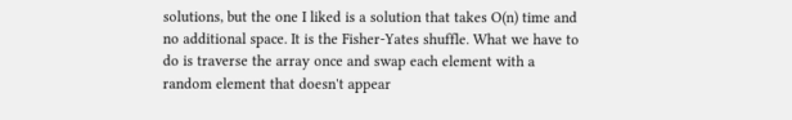solutions, but the one I liked is a solution that takes O(n) time and no additional space. It is the Fisher-Yates shuffle. What we have to do is traverse the array once and swap each element with a random element that doesn't appear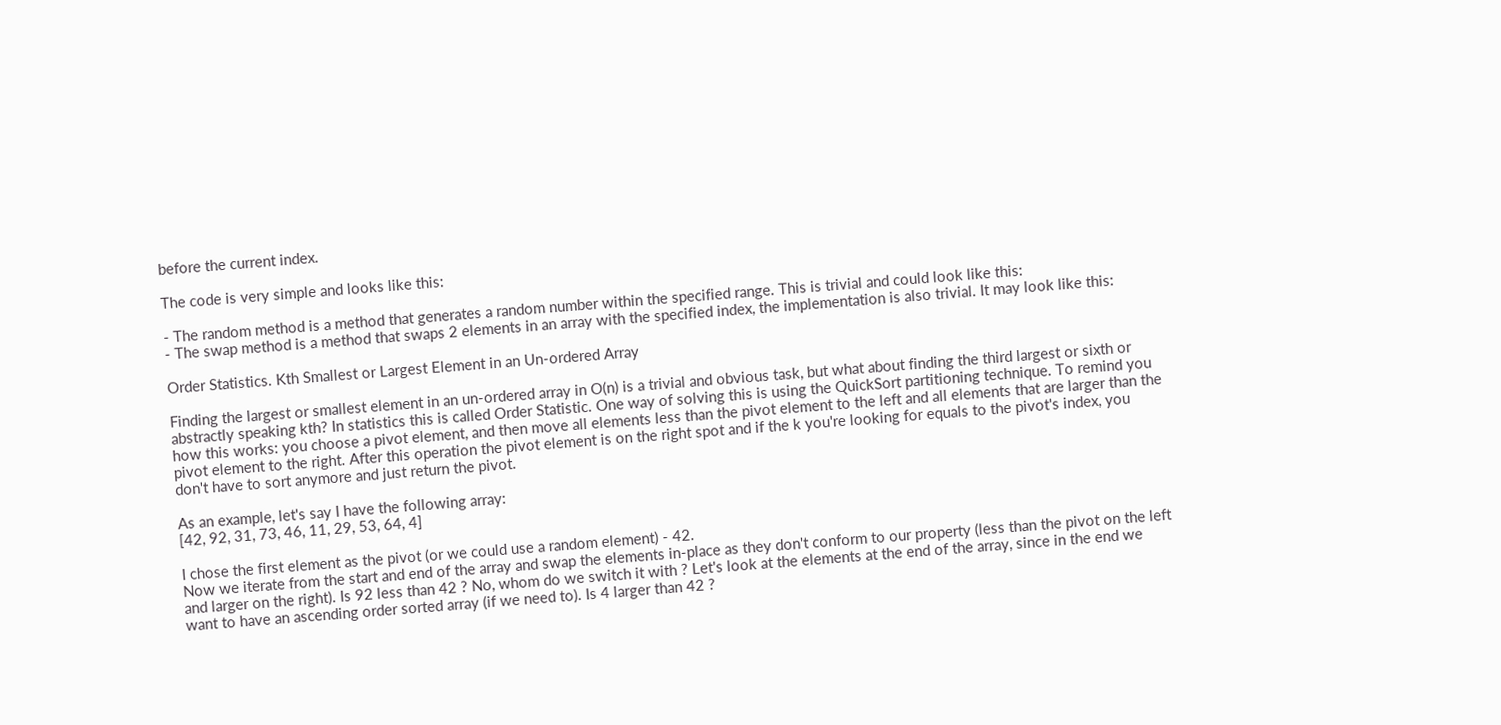before the current index.

The code is very simple and looks like this:

- The random method is a method that generates a random number within the specified range. This is trivial and could look like this:
- The swap method is a method that swaps 2 elements in an array with the specified index, the implementation is also trivial. It may look like this:

Order Statistics. Kth Smallest or Largest Element in an Un-ordered Array

Finding the largest or smallest element in an un-ordered array in O(n) is a trivial and obvious task, but what about finding the third largest or sixth or abstractly speaking kth? In statistics this is called Order Statistic. One way of solving this is using the QuickSort partitioning technique. To remind you how this works: you choose a pivot element, and then move all elements less than the pivot element to the left and all elements that are larger than the pivot element to the right. After this operation the pivot element is on the right spot and if the k you're looking for equals to the pivot's index, you don't have to sort anymore and just return the pivot.

As an example, let's say I have the following array:
[42, 92, 31, 73, 46, 11, 29, 53, 64, 4]

I chose the first element as the pivot (or we could use a random element) - 42.
Now we iterate from the start and end of the array and swap the elements in-place as they don't conform to our property (less than the pivot on the left and larger on the right). Is 92 less than 42 ? No, whom do we switch it with ? Let's look at the elements at the end of the array, since in the end we want to have an ascending order sorted array (if we need to). Is 4 larger than 42 ?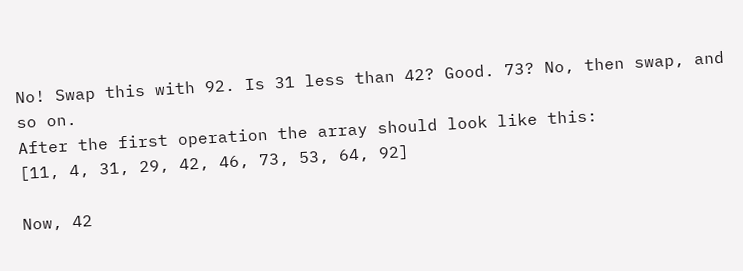No! Swap this with 92. Is 31 less than 42? Good. 73? No, then swap, and so on.
After the first operation the array should look like this:
[11, 4, 31, 29, 42, 46, 73, 53, 64, 92]

Now, 42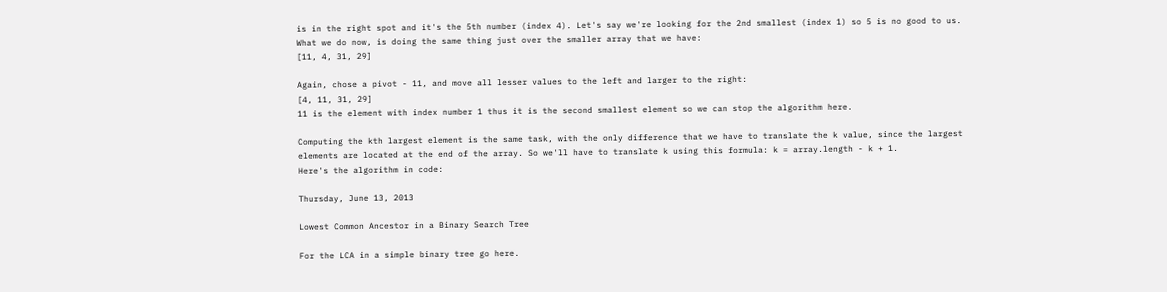is in the right spot and it's the 5th number (index 4). Let's say we're looking for the 2nd smallest (index 1) so 5 is no good to us. What we do now, is doing the same thing just over the smaller array that we have:
[11, 4, 31, 29]

Again, chose a pivot - 11, and move all lesser values to the left and larger to the right:
[4, 11, 31, 29]
11 is the element with index number 1 thus it is the second smallest element so we can stop the algorithm here.

Computing the kth largest element is the same task, with the only difference that we have to translate the k value, since the largest elements are located at the end of the array. So we'll have to translate k using this formula: k = array.length - k + 1.
Here's the algorithm in code:

Thursday, June 13, 2013

Lowest Common Ancestor in a Binary Search Tree

For the LCA in a simple binary tree go here.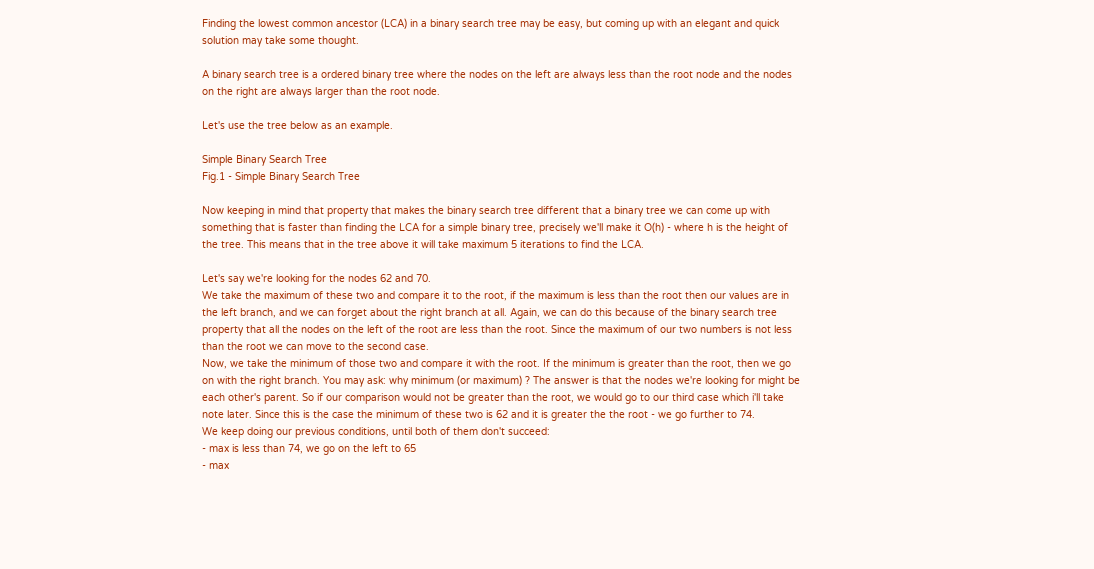Finding the lowest common ancestor (LCA) in a binary search tree may be easy, but coming up with an elegant and quick solution may take some thought.

A binary search tree is a ordered binary tree where the nodes on the left are always less than the root node and the nodes on the right are always larger than the root node.

Let's use the tree below as an example.

Simple Binary Search Tree
Fig.1 - Simple Binary Search Tree

Now keeping in mind that property that makes the binary search tree different that a binary tree we can come up with something that is faster than finding the LCA for a simple binary tree, precisely we'll make it O(h) - where h is the height of the tree. This means that in the tree above it will take maximum 5 iterations to find the LCA.

Let's say we're looking for the nodes 62 and 70.
We take the maximum of these two and compare it to the root, if the maximum is less than the root then our values are in the left branch, and we can forget about the right branch at all. Again, we can do this because of the binary search tree property that all the nodes on the left of the root are less than the root. Since the maximum of our two numbers is not less than the root we can move to the second case.
Now, we take the minimum of those two and compare it with the root. If the minimum is greater than the root, then we go on with the right branch. You may ask: why minimum (or maximum) ? The answer is that the nodes we're looking for might be each other's parent. So if our comparison would not be greater than the root, we would go to our third case which i'll take note later. Since this is the case the minimum of these two is 62 and it is greater the the root - we go further to 74.
We keep doing our previous conditions, until both of them don't succeed:
- max is less than 74, we go on the left to 65
- max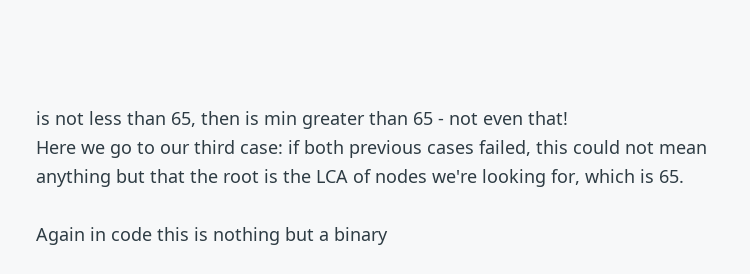is not less than 65, then is min greater than 65 - not even that!
Here we go to our third case: if both previous cases failed, this could not mean anything but that the root is the LCA of nodes we're looking for, which is 65.

Again in code this is nothing but a binary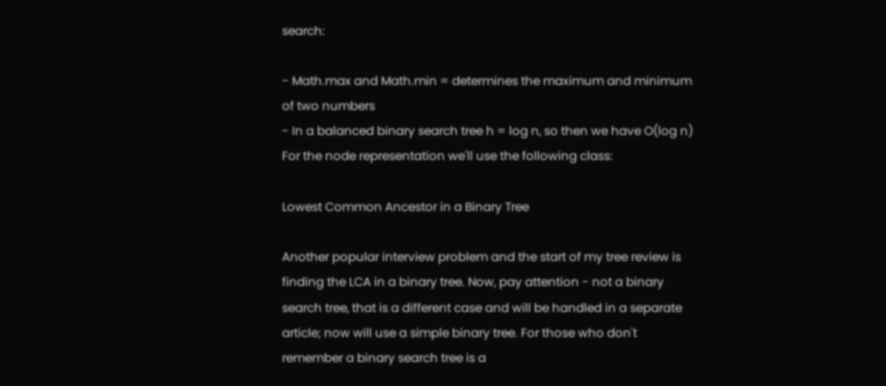search:

- Math.max and Math.min = determines the maximum and minimum of two numbers
- In a balanced binary search tree h = log n, so then we have O(log n)
For the node representation we'll use the following class:

Lowest Common Ancestor in a Binary Tree

Another popular interview problem and the start of my tree review is finding the LCA in a binary tree. Now, pay attention - not a binary search tree, that is a different case and will be handled in a separate article; now will use a simple binary tree. For those who don't remember a binary search tree is a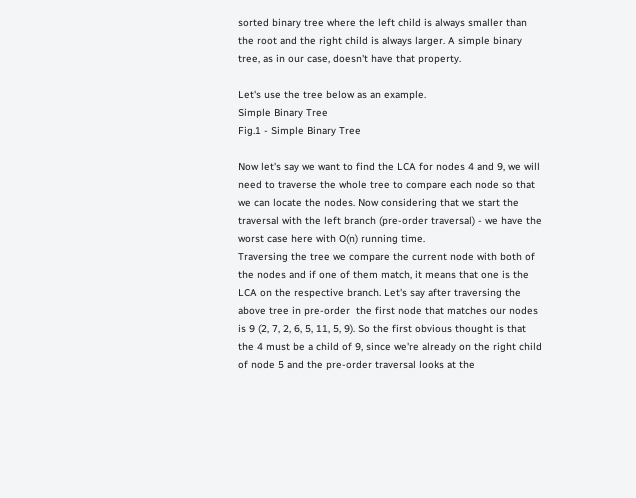sorted binary tree where the left child is always smaller than the root and the right child is always larger. A simple binary tree, as in our case, doesn't have that property.

Let's use the tree below as an example.
Simple Binary Tree
Fig.1 - Simple Binary Tree

Now let's say we want to find the LCA for nodes 4 and 9, we will need to traverse the whole tree to compare each node so that we can locate the nodes. Now considering that we start the traversal with the left branch (pre-order traversal) - we have the worst case here with O(n) running time.
Traversing the tree we compare the current node with both of the nodes and if one of them match, it means that one is the LCA on the respective branch. Let's say after traversing the above tree in pre-order  the first node that matches our nodes is 9 (2, 7, 2, 6, 5, 11, 5, 9). So the first obvious thought is that the 4 must be a child of 9, since we're already on the right child of node 5 and the pre-order traversal looks at the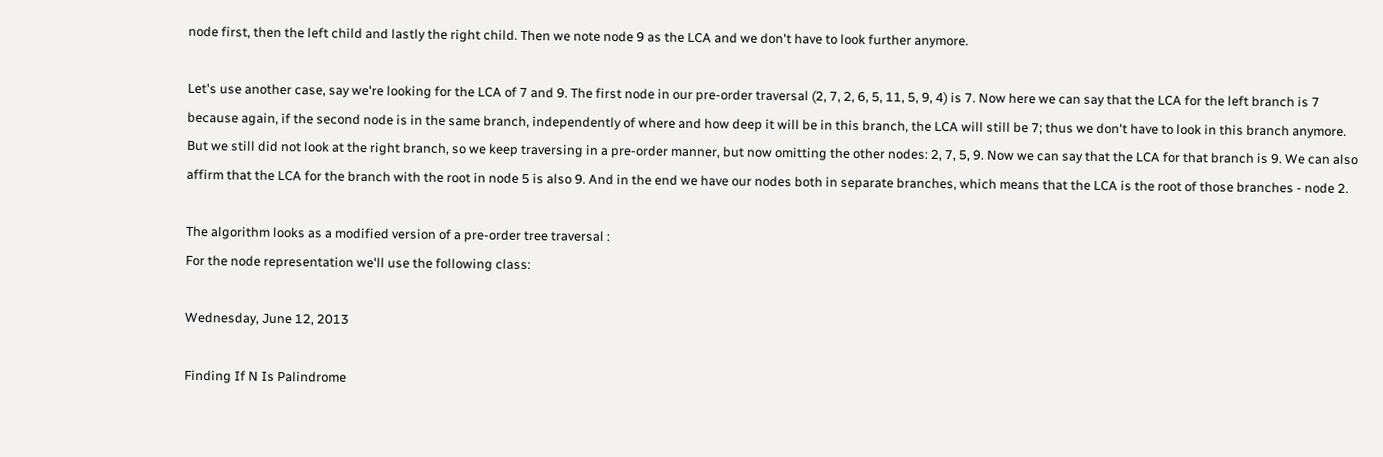node first, then the left child and lastly the right child. Then we note node 9 as the LCA and we don't have to look further anymore.

Let's use another case, say we're looking for the LCA of 7 and 9. The first node in our pre-order traversal (2, 7, 2, 6, 5, 11, 5, 9, 4) is 7. Now here we can say that the LCA for the left branch is 7 because again, if the second node is in the same branch, independently of where and how deep it will be in this branch, the LCA will still be 7; thus we don't have to look in this branch anymore. But we still did not look at the right branch, so we keep traversing in a pre-order manner, but now omitting the other nodes: 2, 7, 5, 9. Now we can say that the LCA for that branch is 9. We can also affirm that the LCA for the branch with the root in node 5 is also 9. And in the end we have our nodes both in separate branches, which means that the LCA is the root of those branches - node 2.

The algorithm looks as a modified version of a pre-order tree traversal :
For the node representation we'll use the following class:

Wednesday, June 12, 2013

Finding If N Is Palindrome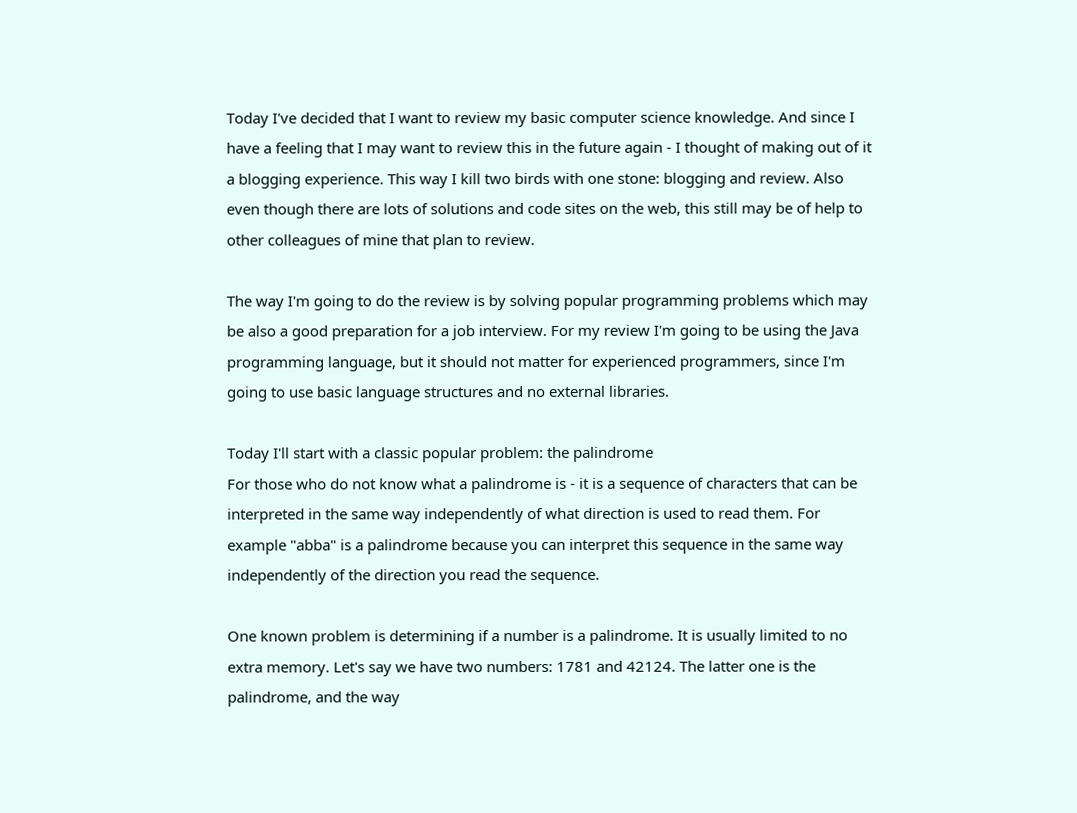Today I've decided that I want to review my basic computer science knowledge. And since I have a feeling that I may want to review this in the future again - I thought of making out of it a blogging experience. This way I kill two birds with one stone: blogging and review. Also even though there are lots of solutions and code sites on the web, this still may be of help to other colleagues of mine that plan to review.

The way I'm going to do the review is by solving popular programming problems which may be also a good preparation for a job interview. For my review I'm going to be using the Java programming language, but it should not matter for experienced programmers, since I'm going to use basic language structures and no external libraries.

Today I'll start with a classic popular problem: the palindrome
For those who do not know what a palindrome is - it is a sequence of characters that can be interpreted in the same way independently of what direction is used to read them. For example "abba" is a palindrome because you can interpret this sequence in the same way independently of the direction you read the sequence.

One known problem is determining if a number is a palindrome. It is usually limited to no extra memory. Let's say we have two numbers: 1781 and 42124. The latter one is the palindrome, and the way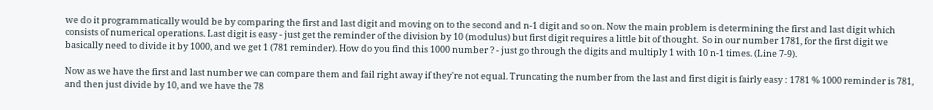we do it programmatically would be by comparing the first and last digit and moving on to the second and n-1 digit and so on. Now the main problem is determining the first and last digit which consists of numerical operations. Last digit is easy - just get the reminder of the division by 10 (modulus) but first digit requires a little bit of thought.  So in our number 1781, for the first digit we basically need to divide it by 1000, and we get 1 (781 reminder). How do you find this 1000 number ? - just go through the digits and multiply 1 with 10 n-1 times. (Line 7-9).

Now as we have the first and last number we can compare them and fail right away if they're not equal. Truncating the number from the last and first digit is fairly easy : 1781 % 1000 reminder is 781, and then just divide by 10, and we have the 78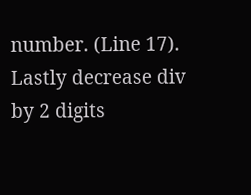number. (Line 17). Lastly decrease div by 2 digits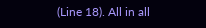(Line 18). All in all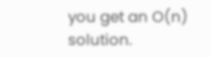you get an O(n) solution.